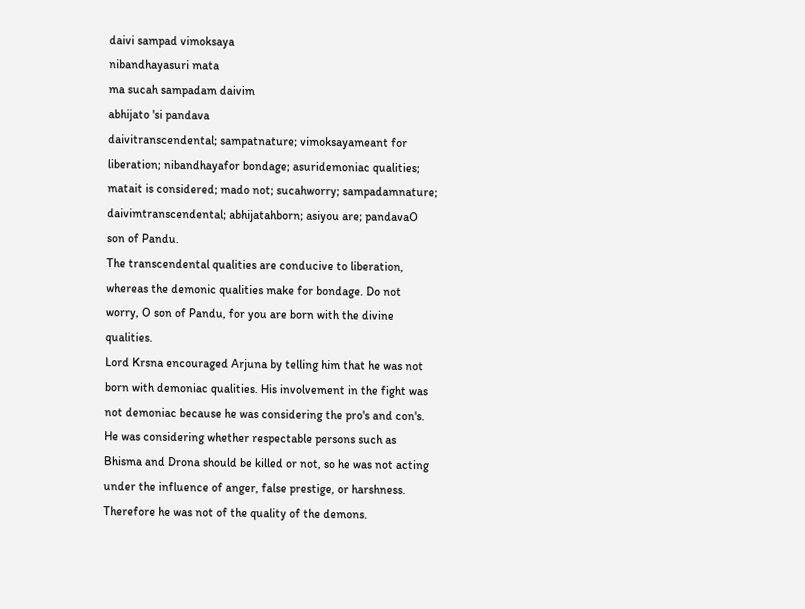daivi sampad vimoksaya
nibandhayasuri mata
ma sucah sampadam daivim
abhijato 'si pandava
daivitranscendental; sampatnature; vimoksayameant for liberation; nibandhayafor bondage; asuridemoniac qualities; matait is considered; mado not; sucahworry; sampadamnature; daivimtranscendental; abhijatahborn; asiyou are; pandavaO son of Pandu.
The transcendental qualities are conducive to liberation, whereas the demonic qualities make for bondage. Do not worry, O son of Pandu, for you are born with the divine qualities.
Lord Krsna encouraged Arjuna by telling him that he was not born with demoniac qualities. His involvement in the fight was not demoniac because he was considering the pro's and con's. He was considering whether respectable persons such as Bhisma and Drona should be killed or not, so he was not acting under the influence of anger, false prestige, or harshness. Therefore he was not of the quality of the demons.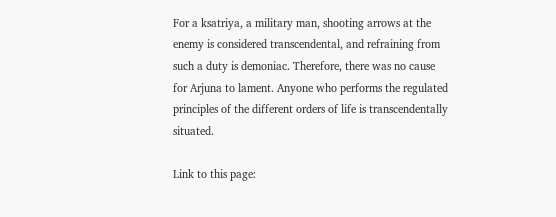For a ksatriya, a military man, shooting arrows at the enemy is considered transcendental, and refraining from such a duty is demoniac. Therefore, there was no cause for Arjuna to lament. Anyone who performs the regulated principles of the different orders of life is transcendentally situated.

Link to this page: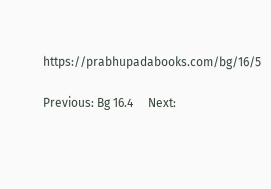https://prabhupadabooks.com/bg/16/5

Previous: Bg 16.4     Next: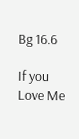Bg 16.6

If you Love Me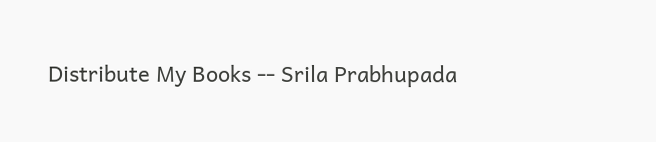Distribute My Books -- Srila Prabhupada